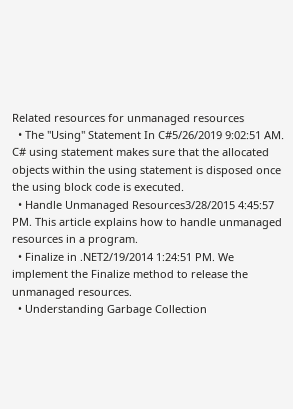Related resources for unmanaged resources
  • The "Using" Statement In C#5/26/2019 9:02:51 AM. C# using statement makes sure that the allocated objects within the using statement is disposed once the using block code is executed.
  • Handle Unmanaged Resources3/28/2015 4:45:57 PM. This article explains how to handle unmanaged resources in a program.
  • Finalize in .NET2/19/2014 1:24:51 PM. We implement the Finalize method to release the unmanaged resources.
  • Understanding Garbage Collection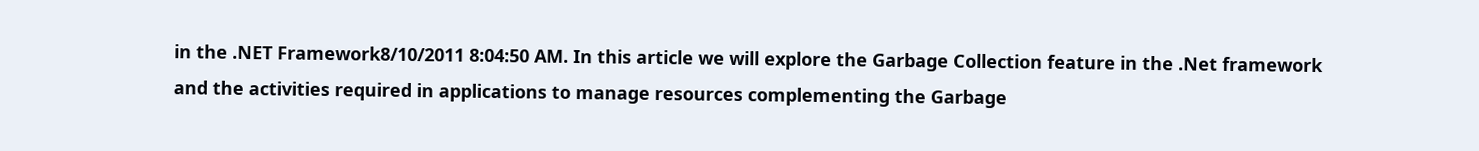in the .NET Framework8/10/2011 8:04:50 AM. In this article we will explore the Garbage Collection feature in the .Net framework and the activities required in applications to manage resources complementing the Garbage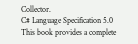Collector.
C# Language Specification 5.0
This book provides a complete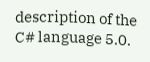description of the C# language 5.0.